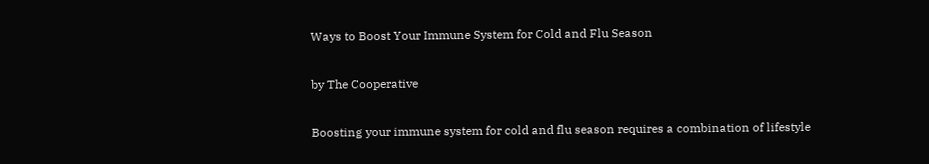Ways to Boost Your Immune System for Cold and Flu Season

by The Cooperative

Boosting your immune system for cold and flu season requires a combination of lifestyle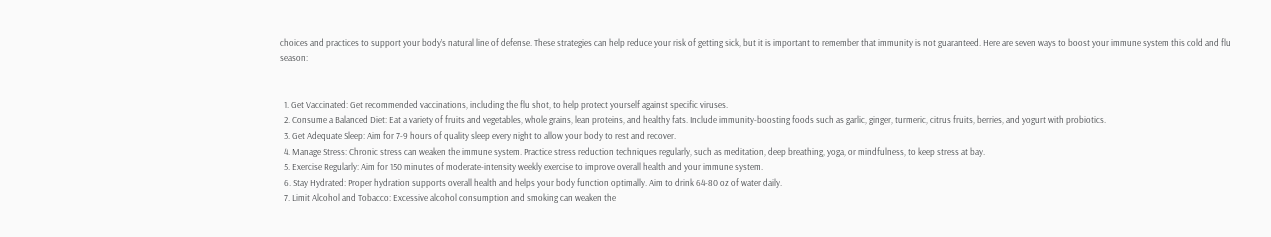choices and practices to support your body’s natural line of defense. These strategies can help reduce your risk of getting sick, but it is important to remember that immunity is not guaranteed. Here are seven ways to boost your immune system this cold and flu season:


  1. Get Vaccinated: Get recommended vaccinations, including the flu shot, to help protect yourself against specific viruses.
  2. Consume a Balanced Diet: Eat a variety of fruits and vegetables, whole grains, lean proteins, and healthy fats. Include immunity-boosting foods such as garlic, ginger, turmeric, citrus fruits, berries, and yogurt with probiotics.
  3. Get Adequate Sleep: Aim for 7-9 hours of quality sleep every night to allow your body to rest and recover.
  4. Manage Stress: Chronic stress can weaken the immune system. Practice stress reduction techniques regularly, such as meditation, deep breathing, yoga, or mindfulness, to keep stress at bay.
  5. Exercise Regularly: Aim for 150 minutes of moderate-intensity weekly exercise to improve overall health and your immune system.
  6. Stay Hydrated: Proper hydration supports overall health and helps your body function optimally. Aim to drink 64-80 oz of water daily.
  7. Limit Alcohol and Tobacco: Excessive alcohol consumption and smoking can weaken the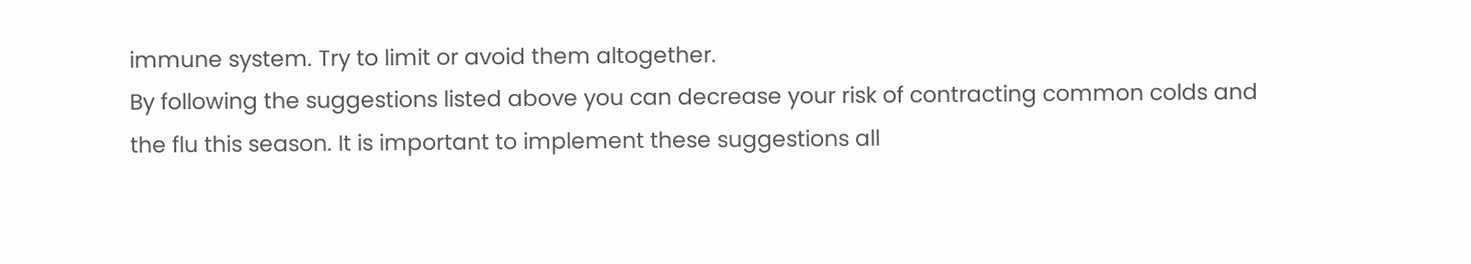immune system. Try to limit or avoid them altogether.
By following the suggestions listed above you can decrease your risk of contracting common colds and the flu this season. It is important to implement these suggestions all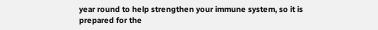year round to help strengthen your immune system, so it is prepared for the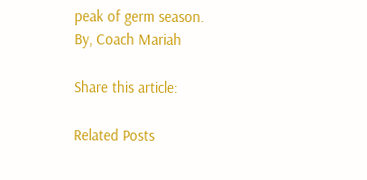peak of germ season.
By, Coach Mariah

Share this article:

Related Posts